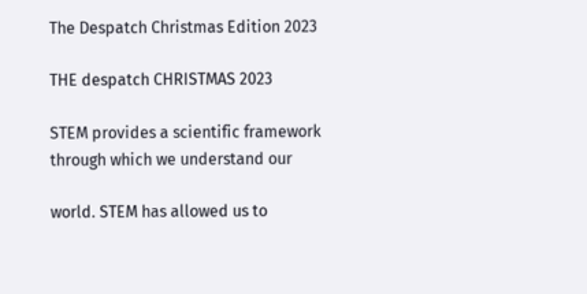The Despatch Christmas Edition 2023

THE despatch CHRISTMAS 2023

STEM provides a scientific framework through which we understand our

world. STEM has allowed us to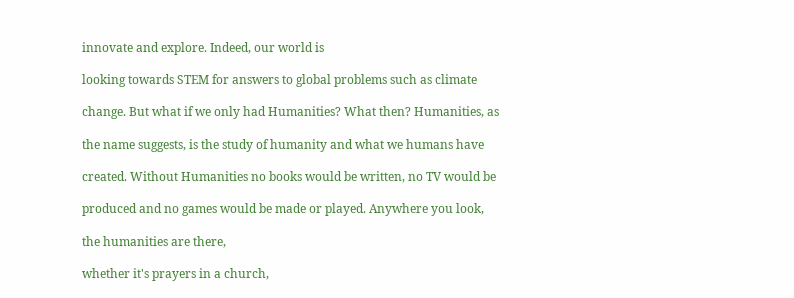innovate and explore. Indeed, our world is

looking towards STEM for answers to global problems such as climate

change. But what if we only had Humanities? What then? Humanities, as

the name suggests, is the study of humanity and what we humans have

created. Without Humanities no books would be written, no TV would be

produced and no games would be made or played. Anywhere you look,

the humanities are there,

whether it's prayers in a church,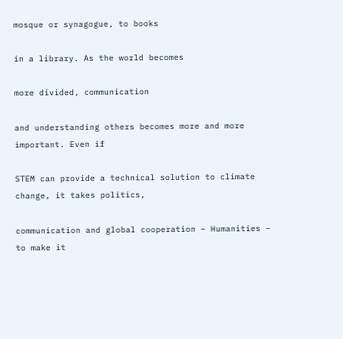mosque or synagogue, to books

in a library. As the world becomes

more divided, communication

and understanding others becomes more and more important. Even if

STEM can provide a technical solution to climate change, it takes politics,

communication and global cooperation – Humanities – to make it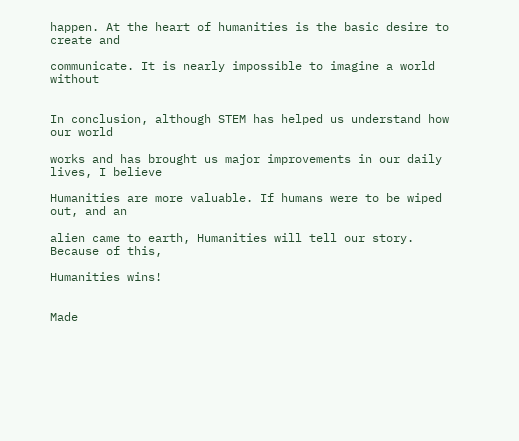happen. At the heart of humanities is the basic desire to create and

communicate. It is nearly impossible to imagine a world without


In conclusion, although STEM has helped us understand how our world

works and has brought us major improvements in our daily lives, I believe

Humanities are more valuable. If humans were to be wiped out, and an

alien came to earth, Humanities will tell our story. Because of this,

Humanities wins!


Made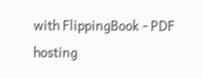with FlippingBook - PDF hosting